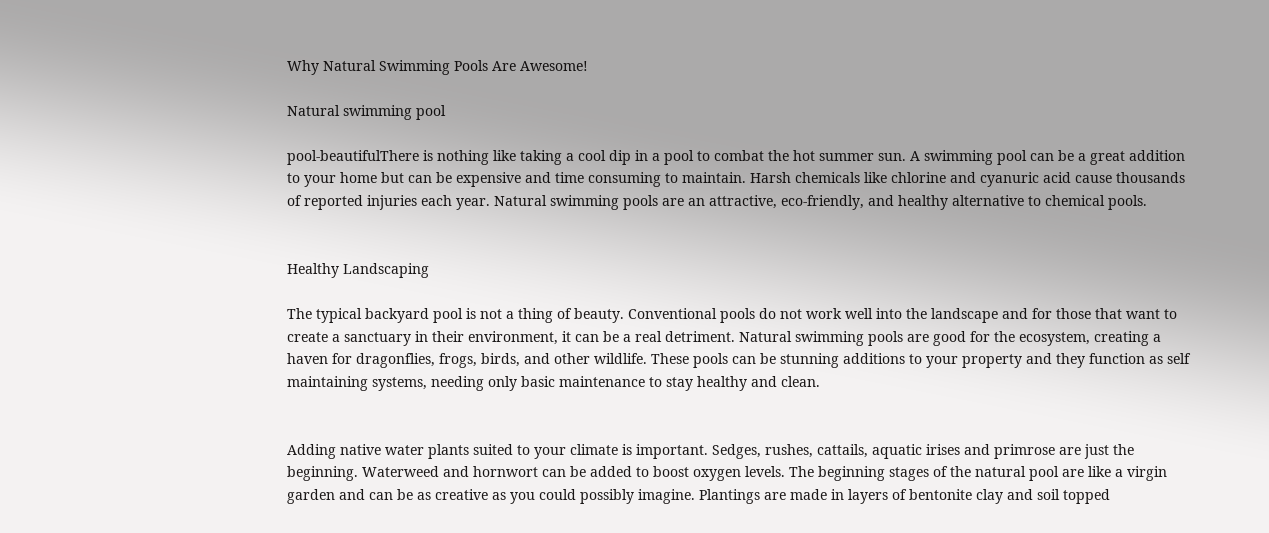Why Natural Swimming Pools Are Awesome!

Natural swimming pool

pool-beautifulThere is nothing like taking a cool dip in a pool to combat the hot summer sun. A swimming pool can be a great addition to your home but can be expensive and time consuming to maintain. Harsh chemicals like chlorine and cyanuric acid cause thousands of reported injuries each year. Natural swimming pools are an attractive, eco-friendly, and healthy alternative to chemical pools.


Healthy Landscaping

The typical backyard pool is not a thing of beauty. Conventional pools do not work well into the landscape and for those that want to create a sanctuary in their environment, it can be a real detriment. Natural swimming pools are good for the ecosystem, creating a haven for dragonflies, frogs, birds, and other wildlife. These pools can be stunning additions to your property and they function as self maintaining systems, needing only basic maintenance to stay healthy and clean.


Adding native water plants suited to your climate is important. Sedges, rushes, cattails, aquatic irises and primrose are just the beginning. Waterweed and hornwort can be added to boost oxygen levels. The beginning stages of the natural pool are like a virgin garden and can be as creative as you could possibly imagine. Plantings are made in layers of bentonite clay and soil topped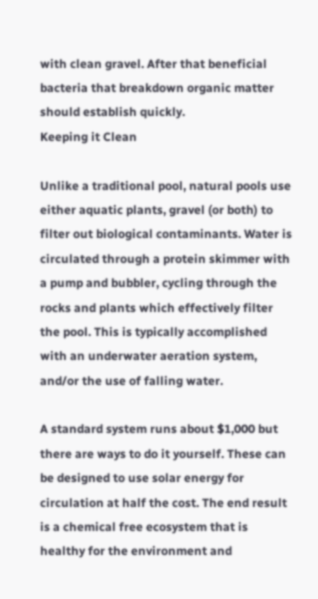with clean gravel. After that beneficial bacteria that breakdown organic matter should establish quickly.
Keeping it Clean

Unlike a traditional pool, natural pools use either aquatic plants, gravel (or both) to filter out biological contaminants. Water is circulated through a protein skimmer with a pump and bubbler, cycling through the rocks and plants which effectively filter the pool. This is typically accomplished with an underwater aeration system, and/or the use of falling water.

A standard system runs about $1,000 but there are ways to do it yourself. These can be designed to use solar energy for circulation at half the cost. The end result is a chemical free ecosystem that is healthy for the environment and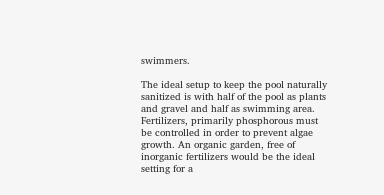swimmers.

The ideal setup to keep the pool naturally sanitized is with half of the pool as plants and gravel and half as swimming area. Fertilizers, primarily phosphorous must be controlled in order to prevent algae growth. An organic garden, free of inorganic fertilizers would be the ideal setting for a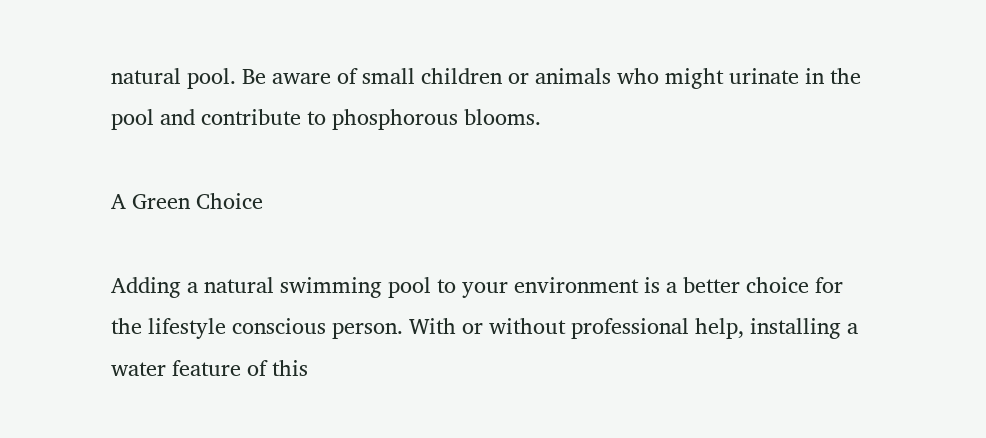natural pool. Be aware of small children or animals who might urinate in the pool and contribute to phosphorous blooms.

A Green Choice

Adding a natural swimming pool to your environment is a better choice for the lifestyle conscious person. With or without professional help, installing a water feature of this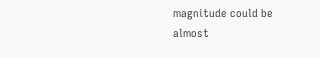magnitude could be almost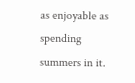as enjoyable as spending summers in it.